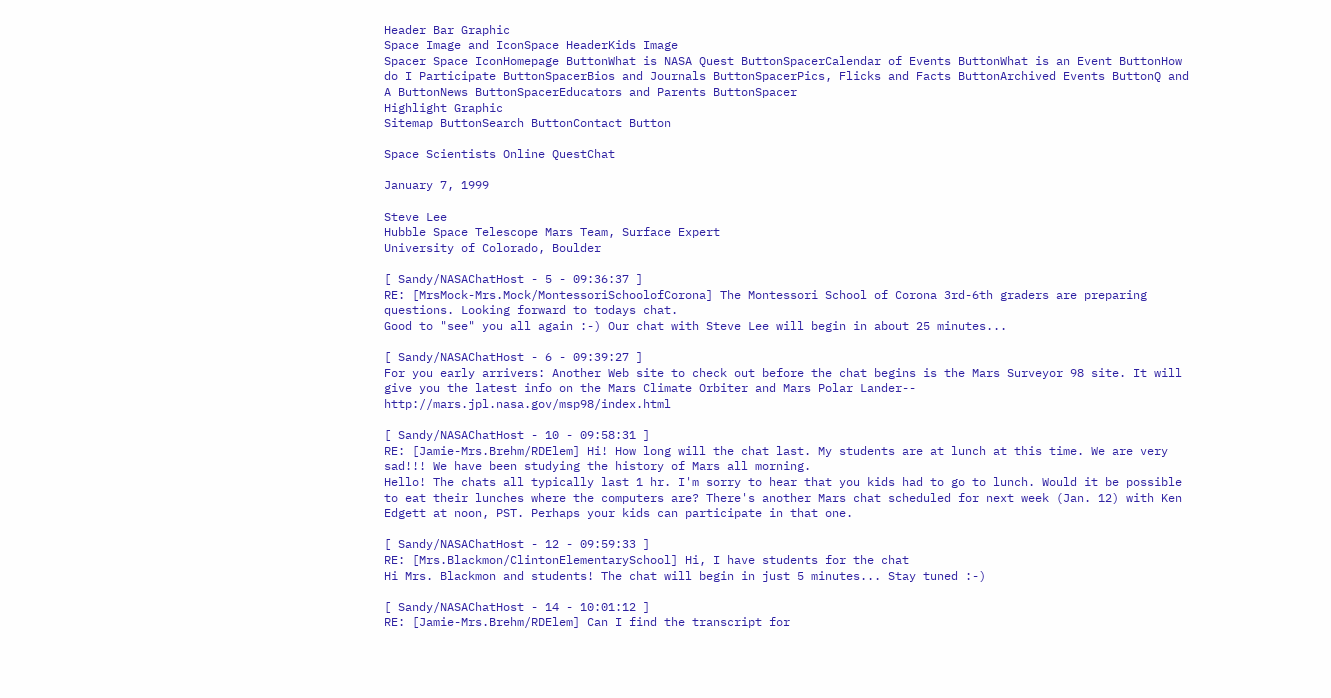Header Bar Graphic
Space Image and IconSpace HeaderKids Image
Spacer Space IconHomepage ButtonWhat is NASA Quest ButtonSpacerCalendar of Events ButtonWhat is an Event ButtonHow do I Participate ButtonSpacerBios and Journals ButtonSpacerPics, Flicks and Facts ButtonArchived Events ButtonQ and A ButtonNews ButtonSpacerEducators and Parents ButtonSpacer
Highlight Graphic
Sitemap ButtonSearch ButtonContact Button

Space Scientists Online QuestChat

January 7, 1999

Steve Lee
Hubble Space Telescope Mars Team, Surface Expert
University of Colorado, Boulder

[ Sandy/NASAChatHost - 5 - 09:36:37 ]
RE: [MrsMock-Mrs.Mock/MontessoriSchoolofCorona] The Montessori School of Corona 3rd-6th graders are preparing questions. Looking forward to todays chat.
Good to "see" you all again :-) Our chat with Steve Lee will begin in about 25 minutes...

[ Sandy/NASAChatHost - 6 - 09:39:27 ]
For you early arrivers: Another Web site to check out before the chat begins is the Mars Surveyor 98 site. It will give you the latest info on the Mars Climate Orbiter and Mars Polar Lander-- http://mars.jpl.nasa.gov/msp98/index.html

[ Sandy/NASAChatHost - 10 - 09:58:31 ]
RE: [Jamie-Mrs.Brehm/RDElem] Hi! How long will the chat last. My students are at lunch at this time. We are very sad!!! We have been studying the history of Mars all morning.
Hello! The chats all typically last 1 hr. I'm sorry to hear that you kids had to go to lunch. Would it be possible to eat their lunches where the computers are? There's another Mars chat scheduled for next week (Jan. 12) with Ken Edgett at noon, PST. Perhaps your kids can participate in that one.

[ Sandy/NASAChatHost - 12 - 09:59:33 ]
RE: [Mrs.Blackmon/ClintonElementarySchool] Hi, I have students for the chat
Hi Mrs. Blackmon and students! The chat will begin in just 5 minutes... Stay tuned :-)

[ Sandy/NASAChatHost - 14 - 10:01:12 ]
RE: [Jamie-Mrs.Brehm/RDElem] Can I find the transcript for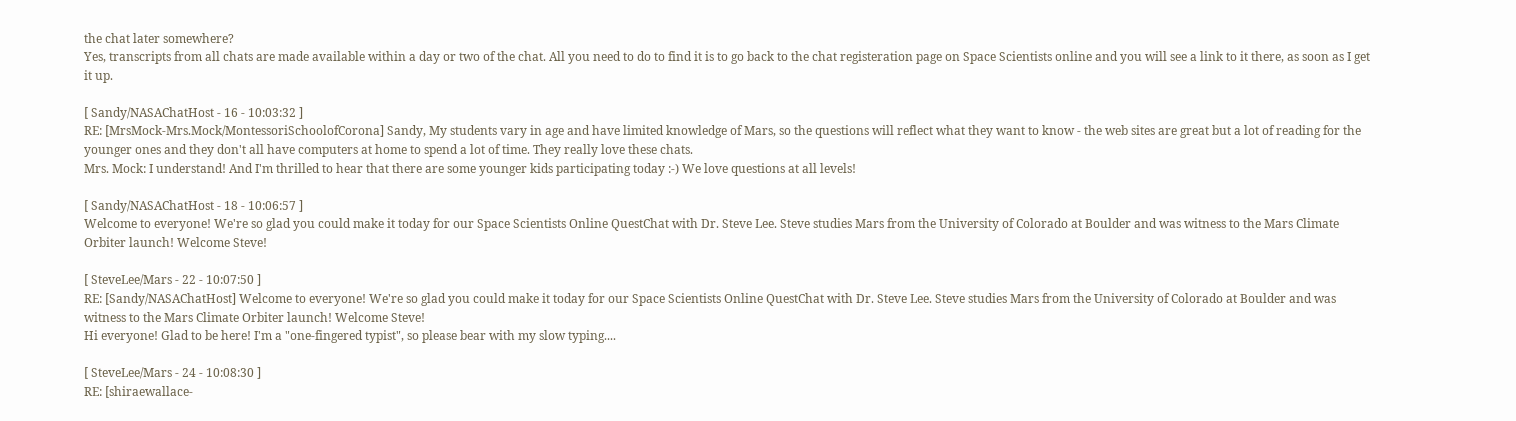the chat later somewhere?
Yes, transcripts from all chats are made available within a day or two of the chat. All you need to do to find it is to go back to the chat registeration page on Space Scientists online and you will see a link to it there, as soon as I get it up.

[ Sandy/NASAChatHost - 16 - 10:03:32 ]
RE: [MrsMock-Mrs.Mock/MontessoriSchoolofCorona] Sandy, My students vary in age and have limited knowledge of Mars, so the questions will reflect what they want to know - the web sites are great but a lot of reading for the younger ones and they don't all have computers at home to spend a lot of time. They really love these chats.
Mrs. Mock: I understand! And I'm thrilled to hear that there are some younger kids participating today :-) We love questions at all levels!

[ Sandy/NASAChatHost - 18 - 10:06:57 ]
Welcome to everyone! We're so glad you could make it today for our Space Scientists Online QuestChat with Dr. Steve Lee. Steve studies Mars from the University of Colorado at Boulder and was witness to the Mars Climate Orbiter launch! Welcome Steve!

[ SteveLee/Mars - 22 - 10:07:50 ]
RE: [Sandy/NASAChatHost] Welcome to everyone! We're so glad you could make it today for our Space Scientists Online QuestChat with Dr. Steve Lee. Steve studies Mars from the University of Colorado at Boulder and was witness to the Mars Climate Orbiter launch! Welcome Steve!
Hi everyone! Glad to be here! I'm a "one-fingered typist", so please bear with my slow typing....

[ SteveLee/Mars - 24 - 10:08:30 ]
RE: [shiraewallace-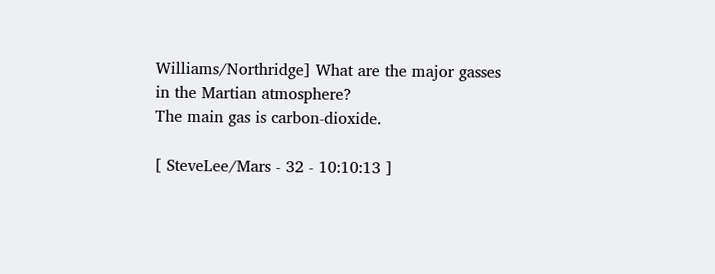Williams/Northridge] What are the major gasses in the Martian atmosphere?
The main gas is carbon-dioxide.

[ SteveLee/Mars - 32 - 10:10:13 ]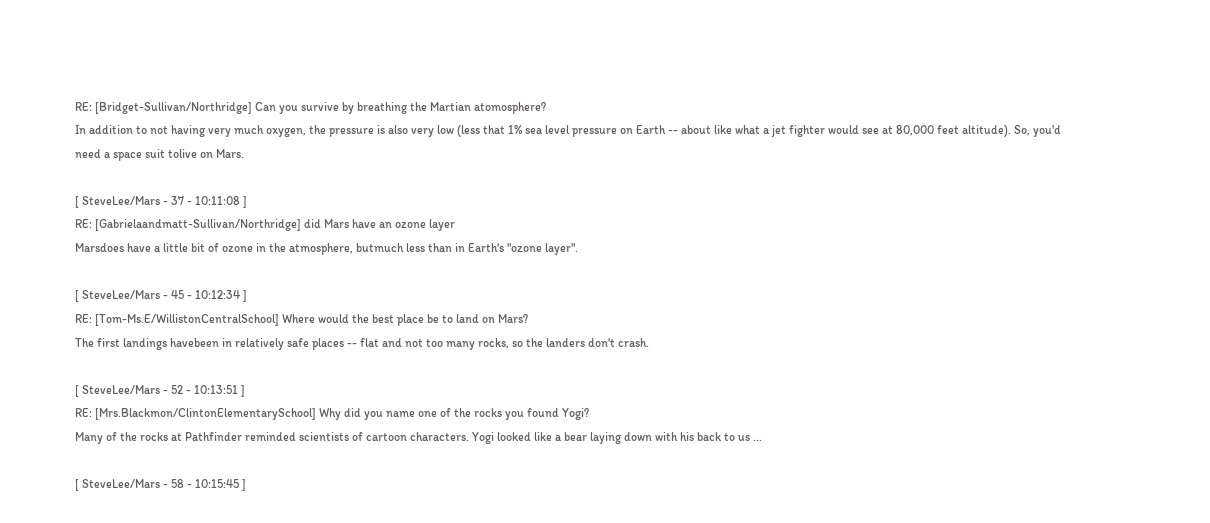RE: [Bridget-Sullivan/Northridge] Can you survive by breathing the Martian atomosphere?
In addition to not having very much oxygen, the pressure is also very low (less that 1% sea level pressure on Earth -- about like what a jet fighter would see at 80,000 feet altitude). So, you'd need a space suit tolive on Mars.

[ SteveLee/Mars - 37 - 10:11:08 ]
RE: [Gabrielaandmatt-Sullivan/Northridge] did Mars have an ozone layer
Marsdoes have a little bit of ozone in the atmosphere, butmuch less than in Earth's "ozone layer".

[ SteveLee/Mars - 45 - 10:12:34 ]
RE: [Tom-Ms.E/WillistonCentralSchool] Where would the best place be to land on Mars?
The first landings havebeen in relatively safe places -- flat and not too many rocks, so the landers don't crash.

[ SteveLee/Mars - 52 - 10:13:51 ]
RE: [Mrs.Blackmon/ClintonElementarySchool] Why did you name one of the rocks you found Yogi?
Many of the rocks at Pathfinder reminded scientists of cartoon characters. Yogi looked like a bear laying down with his back to us ...

[ SteveLee/Mars - 58 - 10:15:45 ]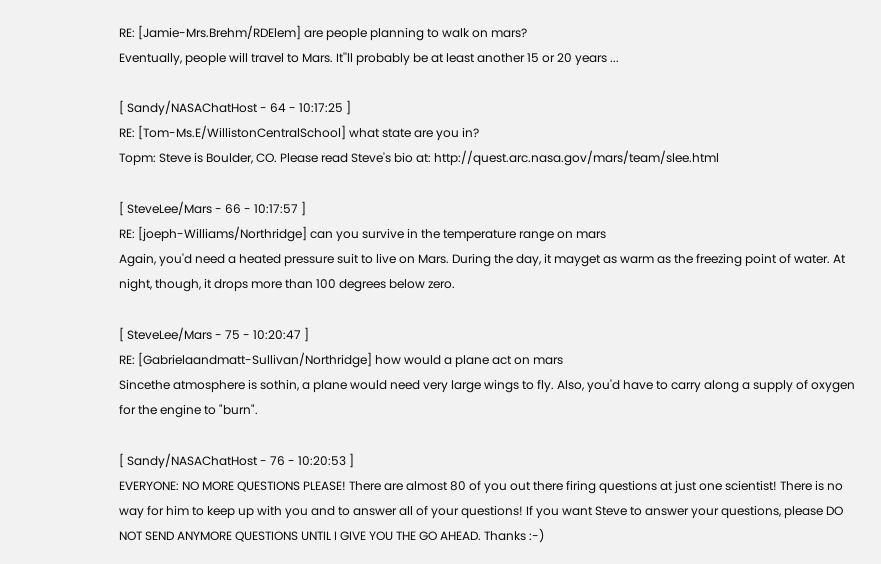RE: [Jamie-Mrs.Brehm/RDElem] are people planning to walk on mars?
Eventually, people will travel to Mars. It''ll probably be at least another 15 or 20 years ...

[ Sandy/NASAChatHost - 64 - 10:17:25 ]
RE: [Tom-Ms.E/WillistonCentralSchool] what state are you in?
Topm: Steve is Boulder, CO. Please read Steve's bio at: http://quest.arc.nasa.gov/mars/team/slee.html

[ SteveLee/Mars - 66 - 10:17:57 ]
RE: [joeph-Williams/Northridge] can you survive in the temperature range on mars
Again, you'd need a heated pressure suit to live on Mars. During the day, it mayget as warm as the freezing point of water. At night, though, it drops more than 100 degrees below zero.

[ SteveLee/Mars - 75 - 10:20:47 ]
RE: [Gabrielaandmatt-Sullivan/Northridge] how would a plane act on mars
Sincethe atmosphere is sothin, a plane would need very large wings to fly. Also, you'd have to carry along a supply of oxygen for the engine to "burn".

[ Sandy/NASAChatHost - 76 - 10:20:53 ]
EVERYONE: NO MORE QUESTIONS PLEASE! There are almost 80 of you out there firing questions at just one scientist! There is no way for him to keep up with you and to answer all of your questions! If you want Steve to answer your questions, please DO NOT SEND ANYMORE QUESTIONS UNTIL I GIVE YOU THE GO AHEAD. Thanks :-)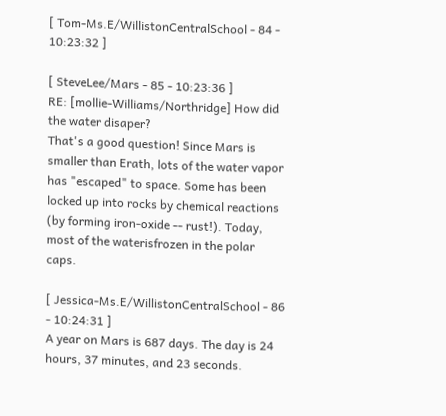[ Tom-Ms.E/WillistonCentralSchool - 84 - 10:23:32 ]

[ SteveLee/Mars - 85 - 10:23:36 ]
RE: [mollie-Williams/Northridge] How did the water disaper?
That's a good question! Since Mars is smaller than Erath, lots of the water vapor has "escaped" to space. Some has been locked up into rocks by chemical reactions (by forming iron-oxide -- rust!). Today, most of the waterisfrozen in the polar caps.

[ Jessica-Ms.E/WillistonCentralSchool - 86 - 10:24:31 ]
A year on Mars is 687 days. The day is 24 hours, 37 minutes, and 23 seconds.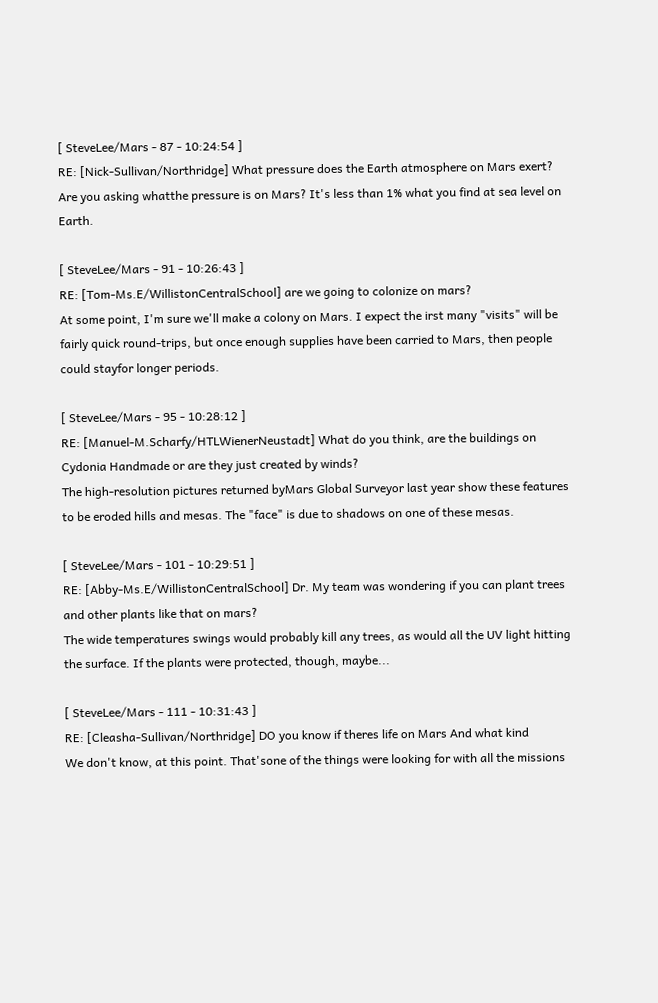[ SteveLee/Mars - 87 - 10:24:54 ]
RE: [Nick-Sullivan/Northridge] What pressure does the Earth atmosphere on Mars exert?
Are you asking whatthe pressure is on Mars? It's less than 1% what you find at sea level on Earth.

[ SteveLee/Mars - 91 - 10:26:43 ]
RE: [Tom-Ms.E/WillistonCentralSchool] are we going to colonize on mars?
At some point, I'm sure we'll make a colony on Mars. I expect the irst many "visits" will be fairly quick round-trips, but once enough supplies have been carried to Mars, then people could stayfor longer periods.

[ SteveLee/Mars - 95 - 10:28:12 ]
RE: [Manuel-M.Scharfy/HTLWienerNeustadt] What do you think, are the buildings on Cydonia Handmade or are they just created by winds?
The high-resolution pictures returned byMars Global Surveyor last year show these features to be eroded hills and mesas. The "face" is due to shadows on one of these mesas.

[ SteveLee/Mars - 101 - 10:29:51 ]
RE: [Abby-Ms.E/WillistonCentralSchool] Dr. My team was wondering if you can plant trees and other plants like that on mars?
The wide temperatures swings would probably kill any trees, as would all the UV light hitting the surface. If the plants were protected, though, maybe...

[ SteveLee/Mars - 111 - 10:31:43 ]
RE: [Cleasha-Sullivan/Northridge] DO you know if theres life on Mars And what kind
We don't know, at this point. That'sone of the things were looking for with all the missions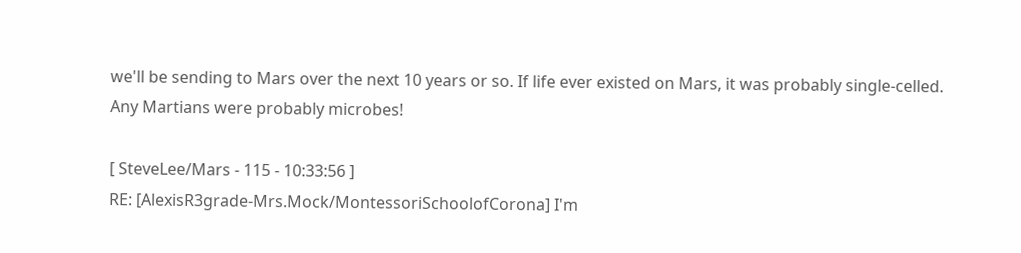we'll be sending to Mars over the next 10 years or so. If life ever existed on Mars, it was probably single-celled. Any Martians were probably microbes!

[ SteveLee/Mars - 115 - 10:33:56 ]
RE: [AlexisR3grade-Mrs.Mock/MontessoriSchoolofCorona] I'm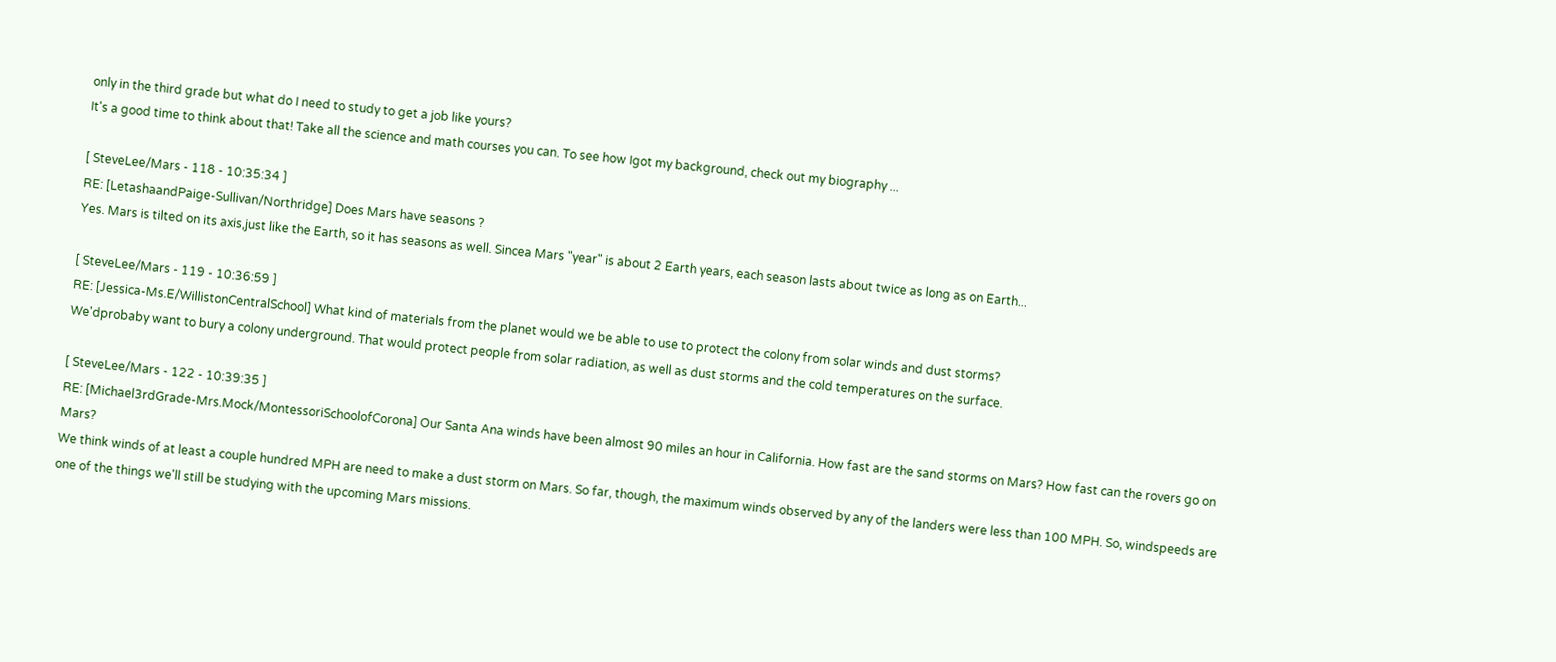only in the third grade but what do I need to study to get a job like yours?
It's a good time to think about that! Take all the science and math courses you can. To see how Igot my background, check out my biography ...

[ SteveLee/Mars - 118 - 10:35:34 ]
RE: [LetashaandPaige-Sullivan/Northridge] Does Mars have seasons ?
Yes. Mars is tilted on its axis,just like the Earth, so it has seasons as well. Sincea Mars "year" is about 2 Earth years, each season lasts about twice as long as on Earth...

[ SteveLee/Mars - 119 - 10:36:59 ]
RE: [Jessica-Ms.E/WillistonCentralSchool] What kind of materials from the planet would we be able to use to protect the colony from solar winds and dust storms?
We'dprobaby want to bury a colony underground. That would protect people from solar radiation, as well as dust storms and the cold temperatures on the surface.

[ SteveLee/Mars - 122 - 10:39:35 ]
RE: [Michael3rdGrade-Mrs.Mock/MontessoriSchoolofCorona] Our Santa Ana winds have been almost 90 miles an hour in California. How fast are the sand storms on Mars? How fast can the rovers go on Mars?
We think winds of at least a couple hundred MPH are need to make a dust storm on Mars. So far, though, the maximum winds observed by any of the landers were less than 100 MPH. So, windspeeds are one of the things we'll still be studying with the upcoming Mars missions.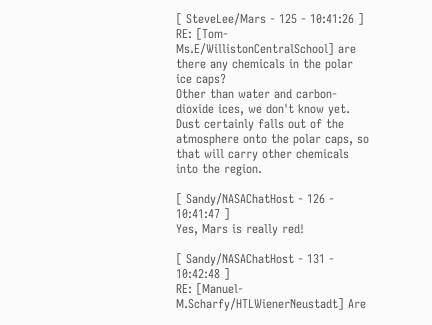[ SteveLee/Mars - 125 - 10:41:26 ]
RE: [Tom-Ms.E/WillistonCentralSchool] are there any chemicals in the polar ice caps?
Other than water and carbon-dioxide ices, we don't know yet. Dust certainly falls out of the atmosphere onto the polar caps, so that will carry other chemicals into the region.

[ Sandy/NASAChatHost - 126 - 10:41:47 ]
Yes, Mars is really red!

[ Sandy/NASAChatHost - 131 - 10:42:48 ]
RE: [Manuel-M.Scharfy/HTLWienerNeustadt] Are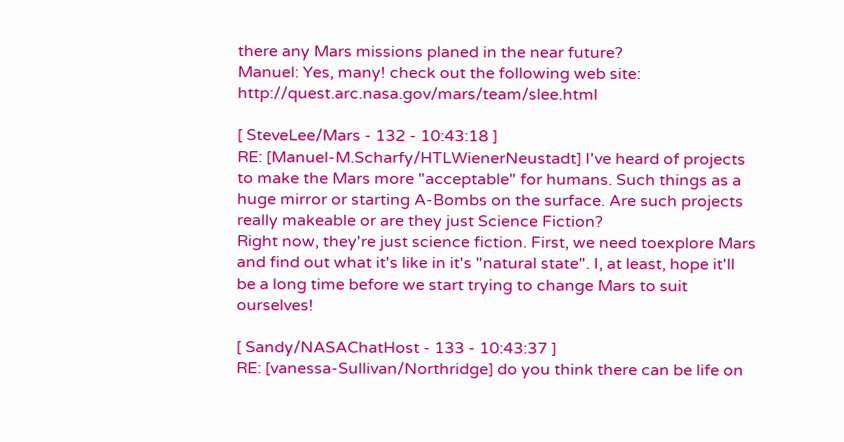there any Mars missions planed in the near future?
Manuel: Yes, many! check out the following web site: http://quest.arc.nasa.gov/mars/team/slee.html

[ SteveLee/Mars - 132 - 10:43:18 ]
RE: [Manuel-M.Scharfy/HTLWienerNeustadt] I've heard of projects to make the Mars more "acceptable" for humans. Such things as a huge mirror or starting A-Bombs on the surface. Are such projects really makeable or are they just Science Fiction?
Right now, they're just science fiction. First, we need toexplore Mars and find out what it's like in it's "natural state". I, at least, hope it'll be a long time before we start trying to change Mars to suit ourselves!

[ Sandy/NASAChatHost - 133 - 10:43:37 ]
RE: [vanessa-Sullivan/Northridge] do you think there can be life on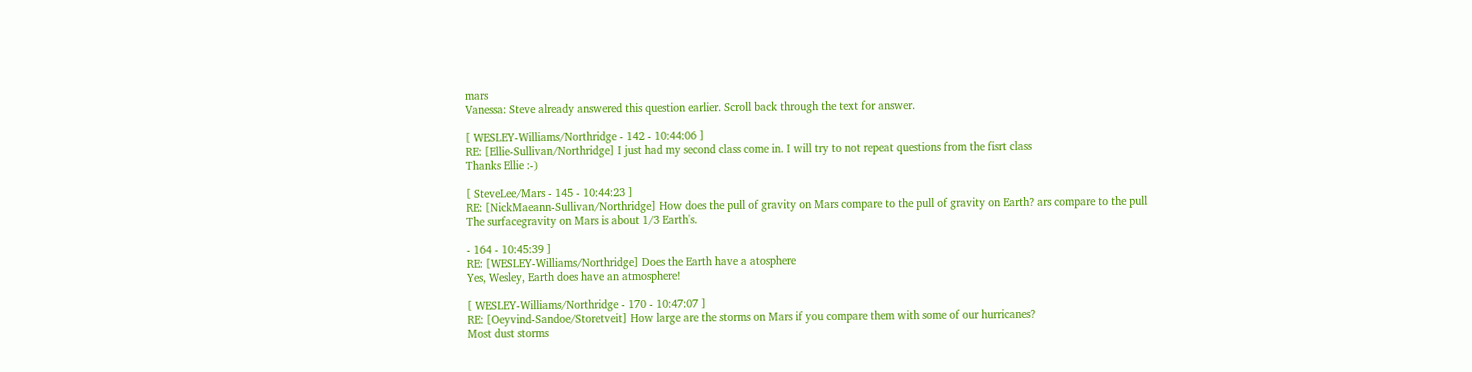mars
Vanessa: Steve already answered this question earlier. Scroll back through the text for answer.

[ WESLEY-Williams/Northridge - 142 - 10:44:06 ]
RE: [Ellie-Sullivan/Northridge] I just had my second class come in. I will try to not repeat questions from the fisrt class
Thanks Ellie :-)

[ SteveLee/Mars - 145 - 10:44:23 ]
RE: [NickMaeann-Sullivan/Northridge] How does the pull of gravity on Mars compare to the pull of gravity on Earth? ars compare to the pull
The surfacegravity on Mars is about 1/3 Earth's.

- 164 - 10:45:39 ]
RE: [WESLEY-Williams/Northridge] Does the Earth have a atosphere
Yes, Wesley, Earth does have an atmosphere!

[ WESLEY-Williams/Northridge - 170 - 10:47:07 ]
RE: [Oeyvind-Sandoe/Storetveit] How large are the storms on Mars if you compare them with some of our hurricanes?
Most dust storms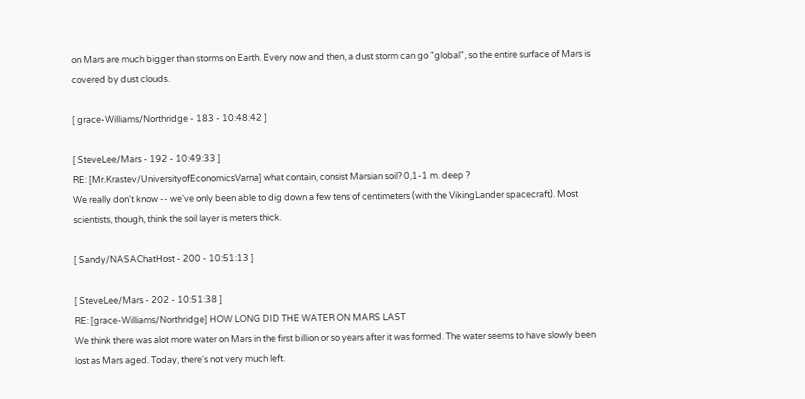on Mars are much bigger than storms on Earth. Every now and then, a dust storm can go "global", so the entire surface of Mars is covered by dust clouds.

[ grace-Williams/Northridge - 183 - 10:48:42 ]

[ SteveLee/Mars - 192 - 10:49:33 ]
RE: [Mr.Krastev/UniversityofEconomicsVarna] what contain, consist Marsian soil? 0,1-1 m. deep ?
We really don't know -- we've only been able to dig down a few tens of centimeters (with the VikingLander spacecraft). Most scientists, though, think the soil layer is meters thick.

[ Sandy/NASAChatHost - 200 - 10:51:13 ]

[ SteveLee/Mars - 202 - 10:51:38 ]
RE: [grace-Williams/Northridge] HOW LONG DID THE WATER ON MARS LAST
We think there was alot more water on Mars in the first billion or so years after it was formed. The water seems to have slowly been lost as Mars aged. Today, there's not very much left.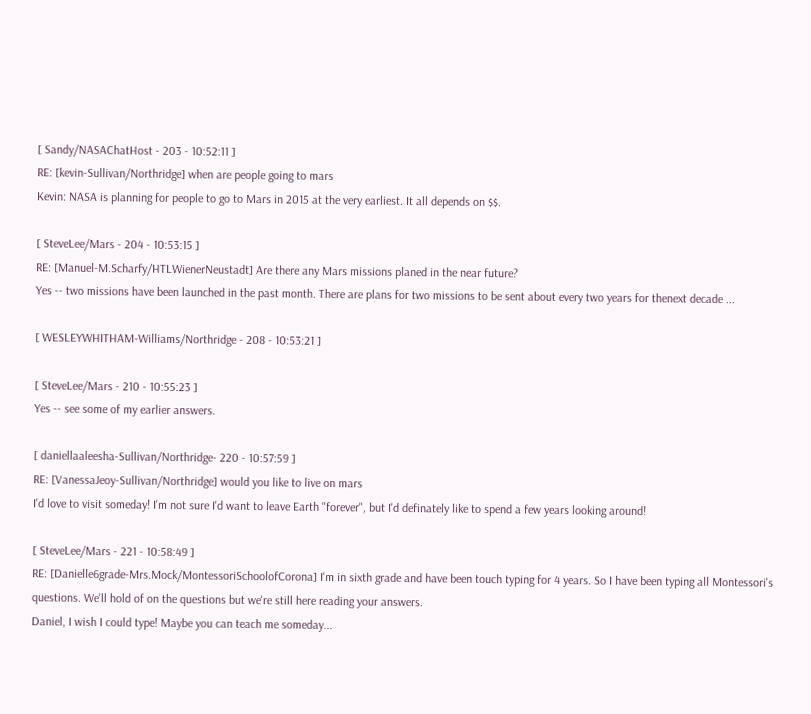[ Sandy/NASAChatHost - 203 - 10:52:11 ]
RE: [kevin-Sullivan/Northridge] when are people going to mars
Kevin: NASA is planning for people to go to Mars in 2015 at the very earliest. It all depends on $$.

[ SteveLee/Mars - 204 - 10:53:15 ]
RE: [Manuel-M.Scharfy/HTLWienerNeustadt] Are there any Mars missions planed in the near future?
Yes -- two missions have been launched in the past month. There are plans for two missions to be sent about every two years for thenext decade ...

[ WESLEYWHITHAM-Williams/Northridge - 208 - 10:53:21 ]

[ SteveLee/Mars - 210 - 10:55:23 ]
Yes -- see some of my earlier answers.

[ daniellaaleesha-Sullivan/Northridge- 220 - 10:57:59 ]
RE: [VanessaJeoy-Sullivan/Northridge] would you like to live on mars
I'd love to visit someday! I'm not sure I'd want to leave Earth "forever", but I'd definately like to spend a few years looking around!

[ SteveLee/Mars - 221 - 10:58:49 ]
RE: [Danielle6grade-Mrs.Mock/MontessoriSchoolofCorona] I'm in sixth grade and have been touch typing for 4 years. So I have been typing all Montessori's questions. We'll hold of on the questions but we're still here reading your answers.
Daniel, I wish I could type! Maybe you can teach me someday...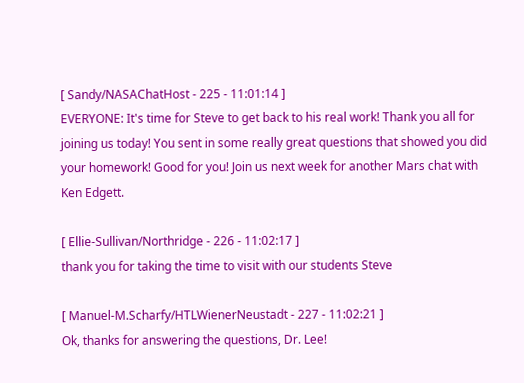[ Sandy/NASAChatHost - 225 - 11:01:14 ]
EVERYONE: It's time for Steve to get back to his real work! Thank you all for joining us today! You sent in some really great questions that showed you did your homework! Good for you! Join us next week for another Mars chat with Ken Edgett.

[ Ellie-Sullivan/Northridge - 226 - 11:02:17 ]
thank you for taking the time to visit with our students Steve

[ Manuel-M.Scharfy/HTLWienerNeustadt - 227 - 11:02:21 ]
Ok, thanks for answering the questions, Dr. Lee!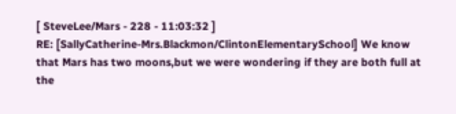[ SteveLee/Mars - 228 - 11:03:32 ]
RE: [SallyCatherine-Mrs.Blackmon/ClintonElementarySchool] We know that Mars has two moons,but we were wondering if they are both full at the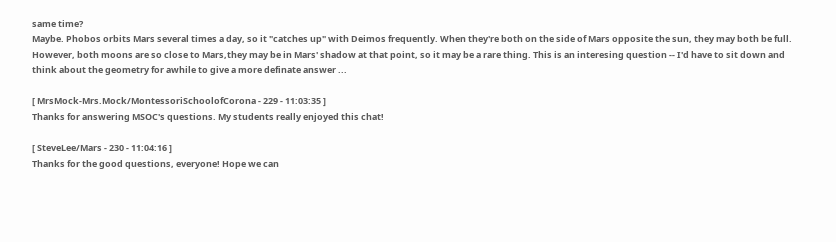same time?
Maybe. Phobos orbits Mars several times a day, so it "catches up" with Deimos frequently. When they're both on the side of Mars opposite the sun, they may both be full. However, both moons are so close to Mars,they may be in Mars' shadow at that point, so it may be a rare thing. This is an interesing question -- I'd have to sit down and think about the geometry for awhile to give a more definate answer ...

[ MrsMock-Mrs.Mock/MontessoriSchoolofCorona - 229 - 11:03:35 ]
Thanks for answering MSOC's questions. My students really enjoyed this chat!

[ SteveLee/Mars - 230 - 11:04:16 ]
Thanks for the good questions, everyone! Hope we can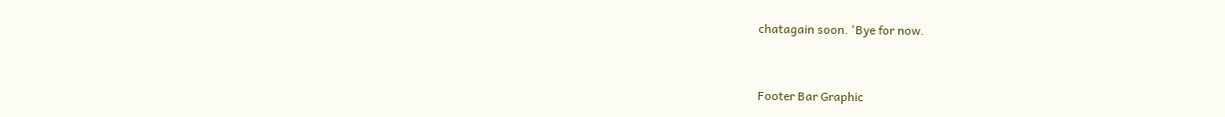chatagain soon. 'Bye for now.


Footer Bar Graphic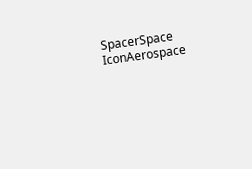SpacerSpace IconAerospace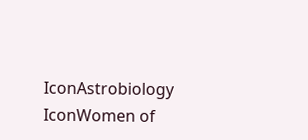IconAstrobiology IconWomen of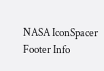NASA IconSpacer
Footer Info